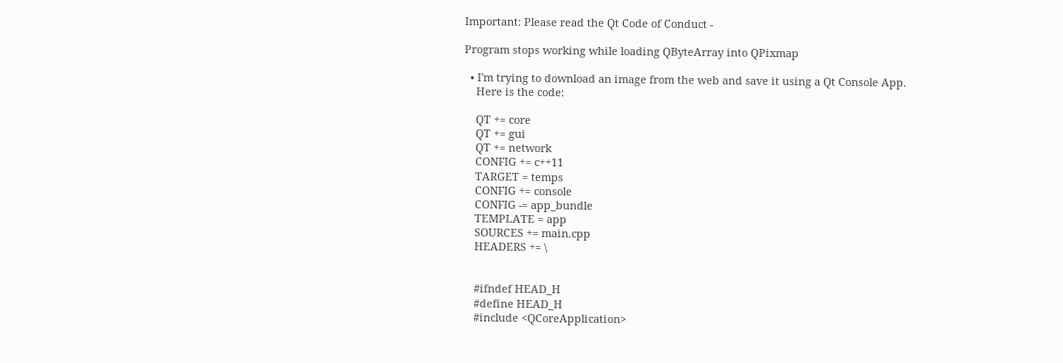Important: Please read the Qt Code of Conduct -

Program stops working while loading QByteArray into QPixmap

  • I'm trying to download an image from the web and save it using a Qt Console App.
    Here is the code:

    QT += core
    QT += gui
    QT += network
    CONFIG += c++11
    TARGET = temps
    CONFIG += console
    CONFIG -= app_bundle
    TEMPLATE = app
    SOURCES += main.cpp
    HEADERS += \


    #ifndef HEAD_H
    #define HEAD_H
    #include <QCoreApplication>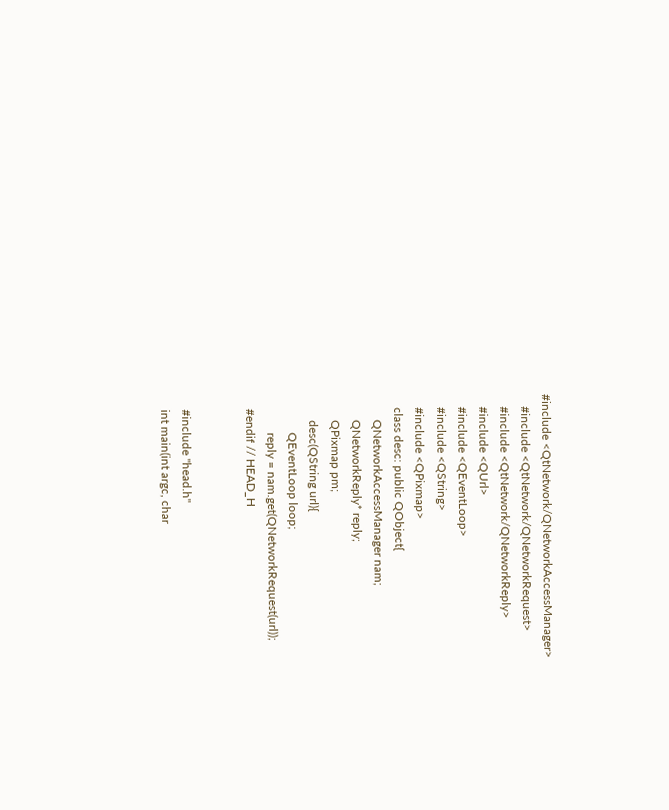#include <QtNetwork/QNetworkAccessManager>
    #include <QtNetwork/QNetworkRequest>
    #include <QtNetwork/QNetworkReply>
    #include <QUrl>
    #include <QEventLoop>
    #include <QString>
    #include <QPixmap>
    class desc: public QObject{
        QNetworkAccessManager nam;
        QNetworkReply* reply;
        QPixmap pm;
        desc(QString url){
            QEventLoop loop;
            reply = nam.get(QNetworkRequest(url));
    #endif // HEAD_H


    #include "head.h"
    int main(int argc, char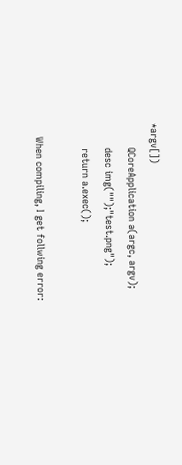*argv[])
        QCoreApplication a(argc, argv);
        desc img("");"test.png");
        return a.exec();

    When compiling, I get follwing error: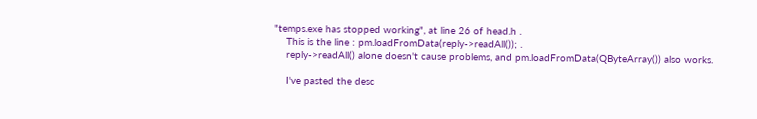"temps.exe has stopped working", at line 26 of head.h .
    This is the line : pm.loadFromData(reply->readAll()); .
    reply->readAll() alone doesn't cause problems, and pm.loadFromData(QByteArray()) also works.

    I've pasted the desc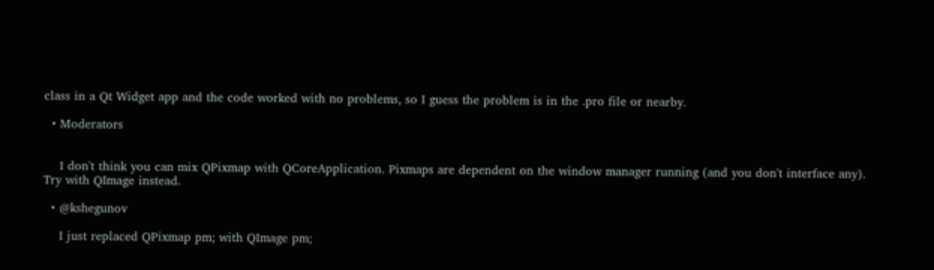class in a Qt Widget app and the code worked with no problems, so I guess the problem is in the .pro file or nearby.

  • Moderators


    I don't think you can mix QPixmap with QCoreApplication. Pixmaps are dependent on the window manager running (and you don't interface any). Try with QImage instead.

  • @kshegunov

    I just replaced QPixmap pm; with QImage pm;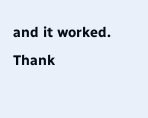and it worked. Thank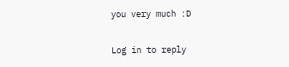you very much :D

Log in to reply